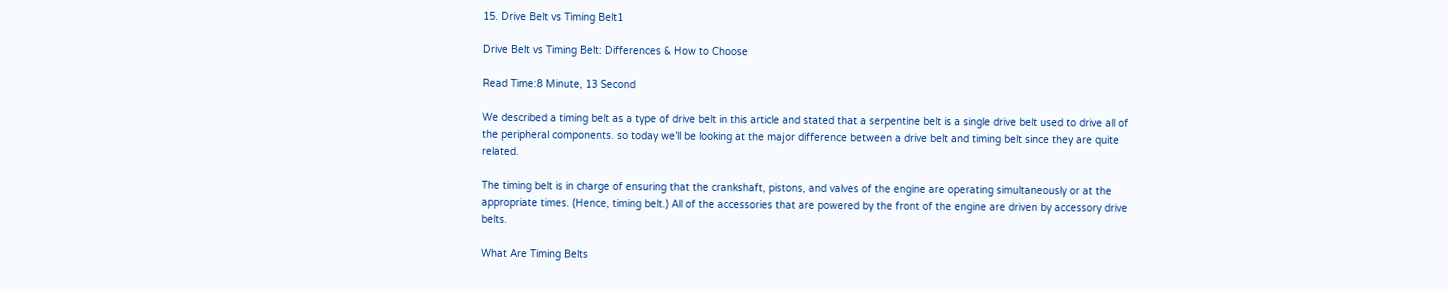15. Drive Belt vs Timing Belt1

Drive Belt vs Timing Belt: Differences & How to Choose

Read Time:8 Minute, 13 Second

We described a timing belt as a type of drive belt in this article and stated that a serpentine belt is a single drive belt used to drive all of the peripheral components. so today we’ll be looking at the major difference between a drive belt and timing belt since they are quite related.

The timing belt is in charge of ensuring that the crankshaft, pistons, and valves of the engine are operating simultaneously or at the appropriate times. (Hence, timing belt.) All of the accessories that are powered by the front of the engine are driven by accessory drive belts.

What Are Timing Belts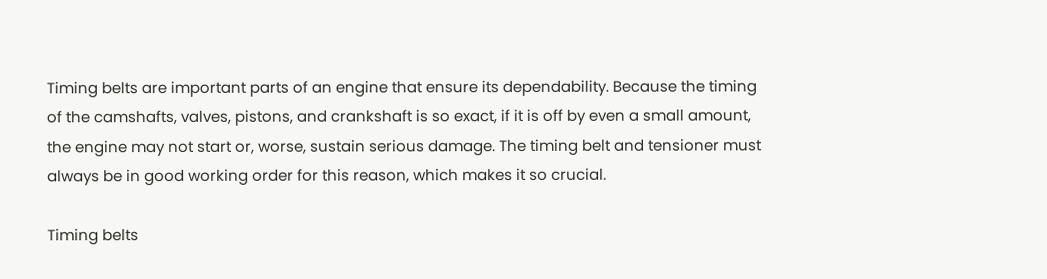Timing belts are important parts of an engine that ensure its dependability. Because the timing of the camshafts, valves, pistons, and crankshaft is so exact, if it is off by even a small amount, the engine may not start or, worse, sustain serious damage. The timing belt and tensioner must always be in good working order for this reason, which makes it so crucial.

Timing belts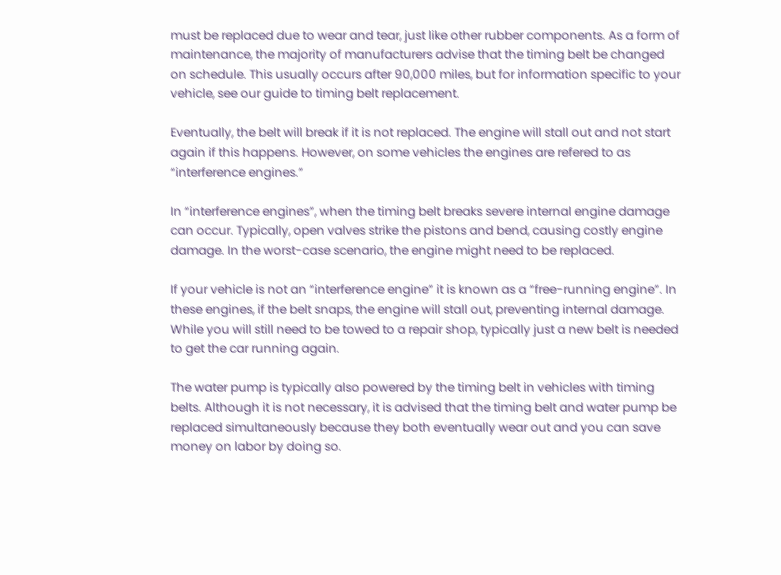must be replaced due to wear and tear, just like other rubber components. As a form of maintenance, the majority of manufacturers advise that the timing belt be changed on schedule. This usually occurs after 90,000 miles, but for information specific to your vehicle, see our guide to timing belt replacement.

Eventually, the belt will break if it is not replaced. The engine will stall out and not start again if this happens. However, on some vehicles the engines are refered to as “interference engines.”

In “interference engines”, when the timing belt breaks severe internal engine damage can occur. Typically, open valves strike the pistons and bend, causing costly engine damage. In the worst-case scenario, the engine might need to be replaced.

If your vehicle is not an “interference engine” it is known as a “free-running engine”. In these engines, if the belt snaps, the engine will stall out, preventing internal damage. While you will still need to be towed to a repair shop, typically just a new belt is needed to get the car running again.

The water pump is typically also powered by the timing belt in vehicles with timing belts. Although it is not necessary, it is advised that the timing belt and water pump be replaced simultaneously because they both eventually wear out and you can save money on labor by doing so.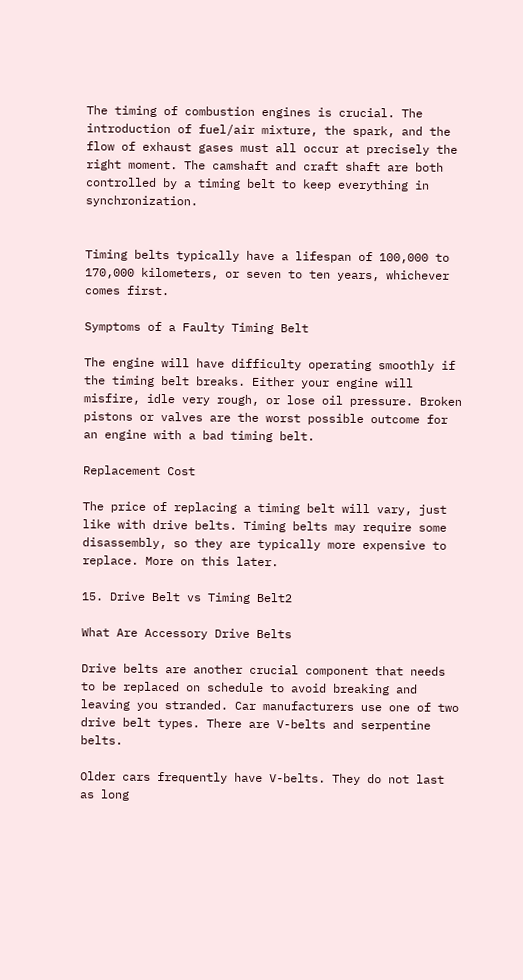The timing of combustion engines is crucial. The introduction of fuel/air mixture, the spark, and the flow of exhaust gases must all occur at precisely the right moment. The camshaft and craft shaft are both controlled by a timing belt to keep everything in synchronization.


Timing belts typically have a lifespan of 100,000 to 170,000 kilometers, or seven to ten years, whichever comes first.

Symptoms of a Faulty Timing Belt

The engine will have difficulty operating smoothly if the timing belt breaks. Either your engine will misfire, idle very rough, or lose oil pressure. Broken pistons or valves are the worst possible outcome for an engine with a bad timing belt.

Replacement Cost

The price of replacing a timing belt will vary, just like with drive belts. Timing belts may require some disassembly, so they are typically more expensive to replace. More on this later.

15. Drive Belt vs Timing Belt2

What Are Accessory Drive Belts

Drive belts are another crucial component that needs to be replaced on schedule to avoid breaking and leaving you stranded. Car manufacturers use one of two drive belt types. There are V-belts and serpentine belts.

Older cars frequently have V-belts. They do not last as long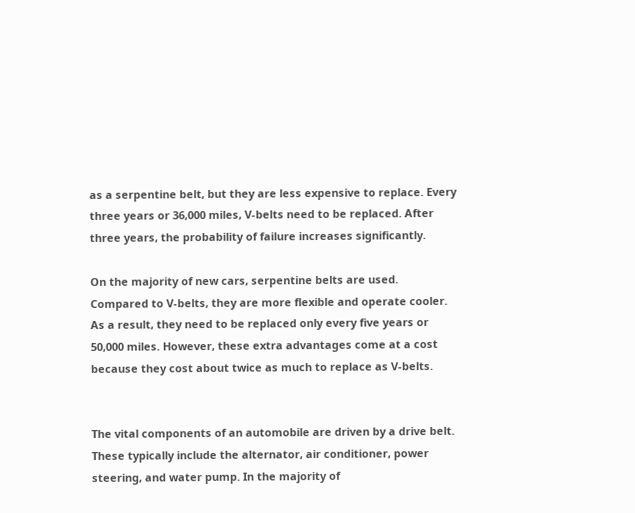as a serpentine belt, but they are less expensive to replace. Every three years or 36,000 miles, V-belts need to be replaced. After three years, the probability of failure increases significantly.

On the majority of new cars, serpentine belts are used. Compared to V-belts, they are more flexible and operate cooler. As a result, they need to be replaced only every five years or 50,000 miles. However, these extra advantages come at a cost because they cost about twice as much to replace as V-belts.


The vital components of an automobile are driven by a drive belt. These typically include the alternator, air conditioner, power steering, and water pump. In the majority of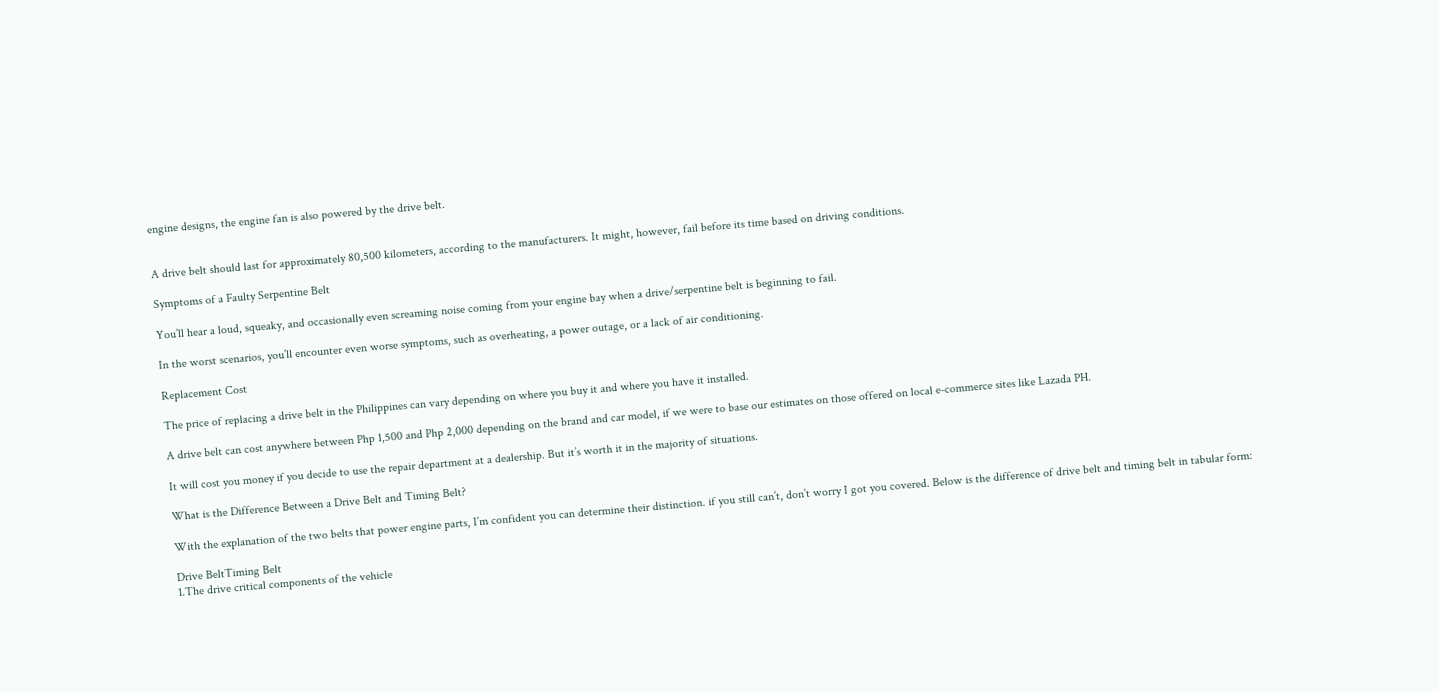engine designs, the engine fan is also powered by the drive belt.


A drive belt should last for approximately 80,500 kilometers, according to the manufacturers. It might, however, fail before its time based on driving conditions.

Symptoms of a Faulty Serpentine Belt

You’ll hear a loud, squeaky, and occasionally even screaming noise coming from your engine bay when a drive/serpentine belt is beginning to fail.

In the worst scenarios, you’ll encounter even worse symptoms, such as overheating, a power outage, or a lack of air conditioning.

Replacement Cost

The price of replacing a drive belt in the Philippines can vary depending on where you buy it and where you have it installed.

A drive belt can cost anywhere between Php 1,500 and Php 2,000 depending on the brand and car model, if we were to base our estimates on those offered on local e-commerce sites like Lazada PH.

It will cost you money if you decide to use the repair department at a dealership. But it’s worth it in the majority of situations.

What is the Difference Between a Drive Belt and Timing Belt?

With the explanation of the two belts that power engine parts, I’m confident you can determine their distinction. if you still can’t, don’t worry I got you covered. Below is the difference of drive belt and timing belt in tabular form:

Drive BeltTiming Belt
1.The drive critical components of the vehicle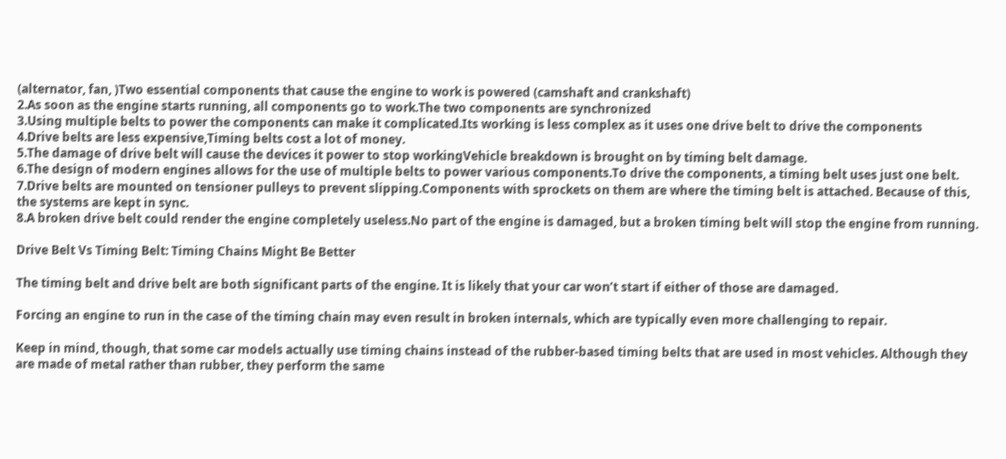(alternator, fan, )Two essential components that cause the engine to work is powered (camshaft and crankshaft)
2.As soon as the engine starts running, all components go to work.The two components are synchronized
3.Using multiple belts to power the components can make it complicated.Its working is less complex as it uses one drive belt to drive the components
4.Drive belts are less expensive,Timing belts cost a lot of money.
5.The damage of drive belt will cause the devices it power to stop workingVehicle breakdown is brought on by timing belt damage.
6.The design of modern engines allows for the use of multiple belts to power various components.To drive the components, a timing belt uses just one belt.
7.Drive belts are mounted on tensioner pulleys to prevent slipping.Components with sprockets on them are where the timing belt is attached. Because of this, the systems are kept in sync.
8.A broken drive belt could render the engine completely useless.No part of the engine is damaged, but a broken timing belt will stop the engine from running.

Drive Belt Vs Timing Belt: Timing Chains Might Be Better

The timing belt and drive belt are both significant parts of the engine. It is likely that your car won’t start if either of those are damaged.

Forcing an engine to run in the case of the timing chain may even result in broken internals, which are typically even more challenging to repair.

Keep in mind, though, that some car models actually use timing chains instead of the rubber-based timing belts that are used in most vehicles. Although they are made of metal rather than rubber, they perform the same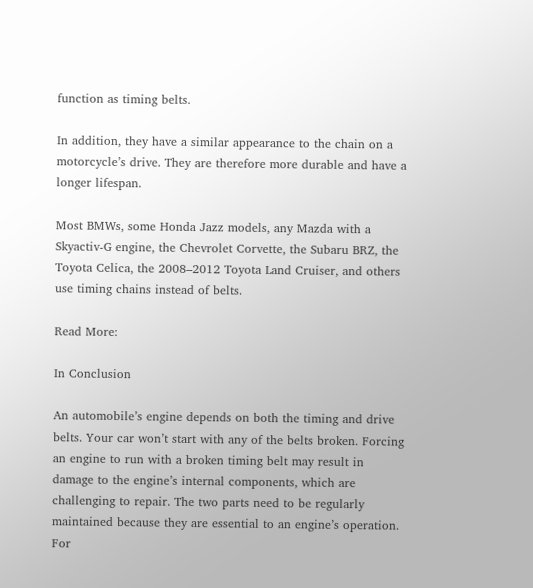function as timing belts.

In addition, they have a similar appearance to the chain on a motorcycle’s drive. They are therefore more durable and have a longer lifespan.

Most BMWs, some Honda Jazz models, any Mazda with a Skyactiv-G engine, the Chevrolet Corvette, the Subaru BRZ, the Toyota Celica, the 2008–2012 Toyota Land Cruiser, and others use timing chains instead of belts.

Read More:

In Conclusion

An automobile’s engine depends on both the timing and drive belts. Your car won’t start with any of the belts broken. Forcing an engine to run with a broken timing belt may result in damage to the engine’s internal components, which are challenging to repair. The two parts need to be regularly maintained because they are essential to an engine’s operation. For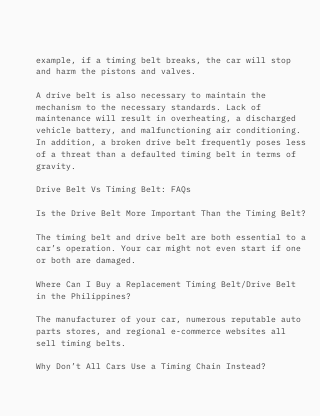example, if a timing belt breaks, the car will stop and harm the pistons and valves.

A drive belt is also necessary to maintain the mechanism to the necessary standards. Lack of maintenance will result in overheating, a discharged vehicle battery, and malfunctioning air conditioning. In addition, a broken drive belt frequently poses less of a threat than a defaulted timing belt in terms of gravity.

Drive Belt Vs Timing Belt: FAQs

Is the Drive Belt More Important Than the Timing Belt?

The timing belt and drive belt are both essential to a car’s operation. Your car might not even start if one or both are damaged.

Where Can I Buy a Replacement Timing Belt/Drive Belt in the Philippines?

The manufacturer of your car, numerous reputable auto parts stores, and regional e-commerce websites all sell timing belts.

Why Don’t All Cars Use a Timing Chain Instead?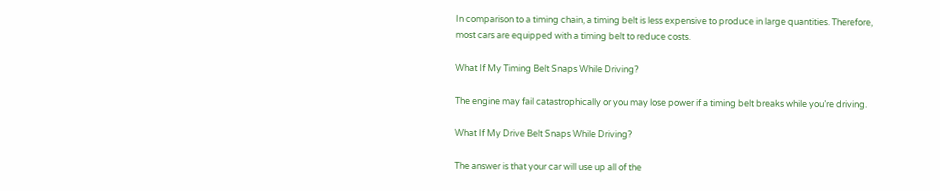In comparison to a timing chain, a timing belt is less expensive to produce in large quantities. Therefore, most cars are equipped with a timing belt to reduce costs.

What If My Timing Belt Snaps While Driving?

The engine may fail catastrophically or you may lose power if a timing belt breaks while you’re driving.

What If My Drive Belt Snaps While Driving?

The answer is that your car will use up all of the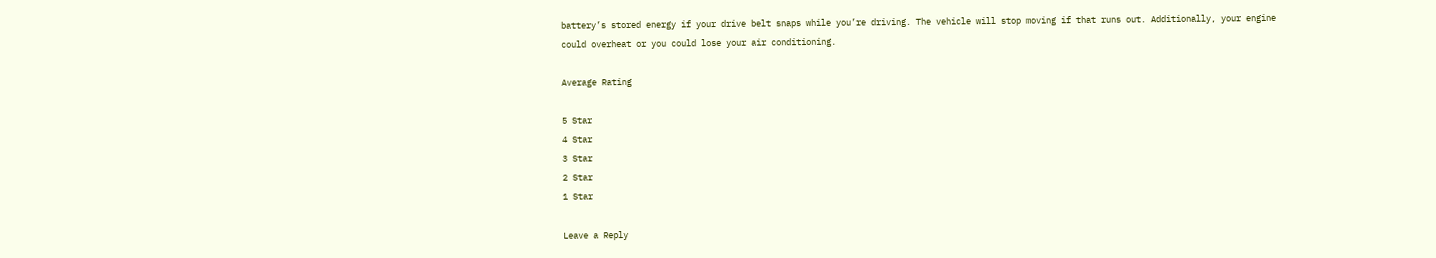battery’s stored energy if your drive belt snaps while you’re driving. The vehicle will stop moving if that runs out. Additionally, your engine could overheat or you could lose your air conditioning.

Average Rating

5 Star
4 Star
3 Star
2 Star
1 Star

Leave a Reply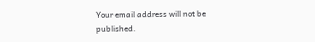Your email address will not be published.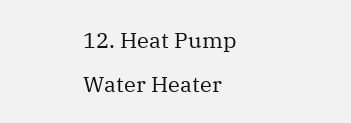12. Heat Pump Water Heater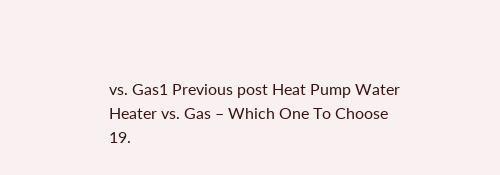vs. Gas1 Previous post Heat Pump Water Heater vs. Gas – Which One To Choose
19.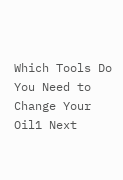Which Tools Do You Need to Change Your Oil1 Next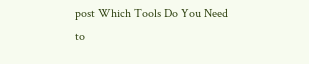post Which Tools Do You Need to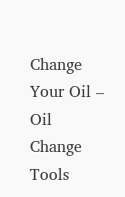Change Your Oil – Oil Change Tools